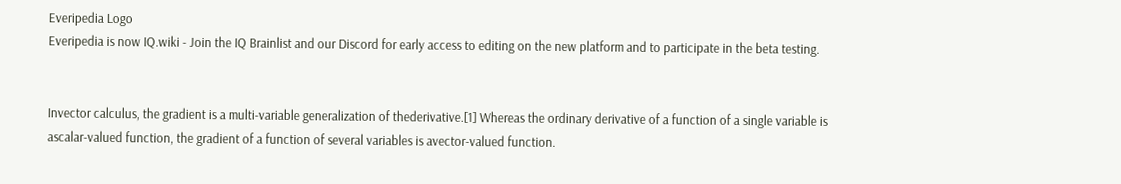Everipedia Logo
Everipedia is now IQ.wiki - Join the IQ Brainlist and our Discord for early access to editing on the new platform and to participate in the beta testing.


Invector calculus, the gradient is a multi-variable generalization of thederivative.[1] Whereas the ordinary derivative of a function of a single variable is ascalar-valued function, the gradient of a function of several variables is avector-valued function.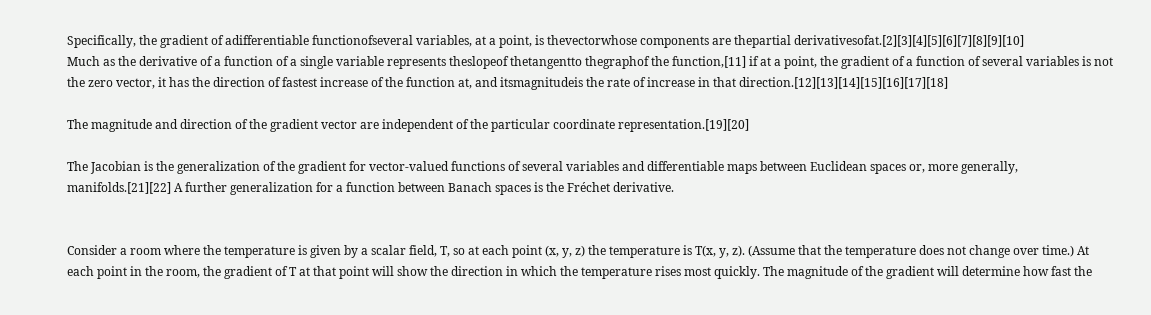Specifically, the gradient of adifferentiable functionofseveral variables, at a point, is thevectorwhose components are thepartial derivativesofat.[2][3][4][5][6][7][8][9][10]
Much as the derivative of a function of a single variable represents theslopeof thetangentto thegraphof the function,[11] if at a point, the gradient of a function of several variables is not the zero vector, it has the direction of fastest increase of the function at, and itsmagnitudeis the rate of increase in that direction.[12][13][14][15][16][17][18]

The magnitude and direction of the gradient vector are independent of the particular coordinate representation.[19][20]

The Jacobian is the generalization of the gradient for vector-valued functions of several variables and differentiable maps between Euclidean spaces or, more generally, manifolds.[21][22] A further generalization for a function between Banach spaces is the Fréchet derivative.


Consider a room where the temperature is given by a scalar field, T, so at each point (x, y, z) the temperature is T(x, y, z). (Assume that the temperature does not change over time.) At each point in the room, the gradient of T at that point will show the direction in which the temperature rises most quickly. The magnitude of the gradient will determine how fast the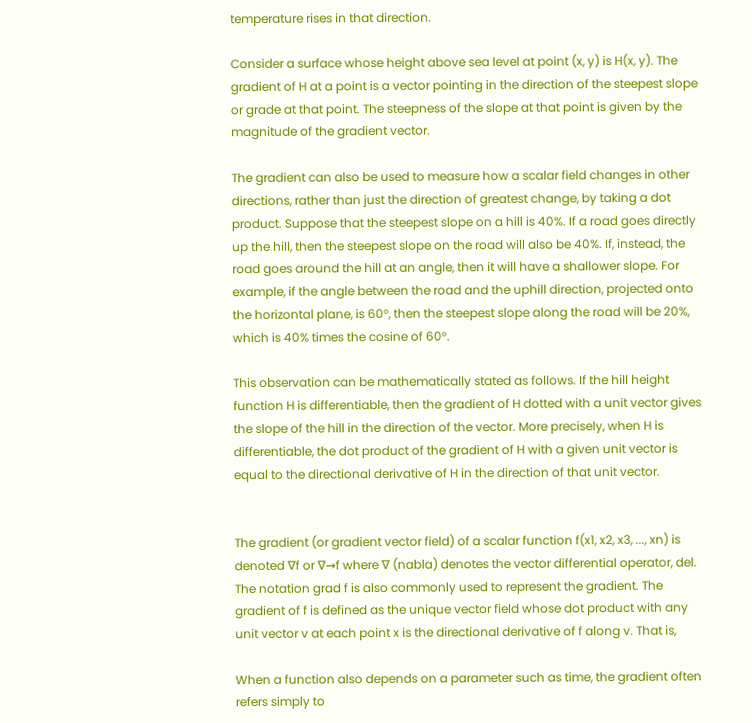temperature rises in that direction.

Consider a surface whose height above sea level at point (x, y) is H(x, y). The gradient of H at a point is a vector pointing in the direction of the steepest slope or grade at that point. The steepness of the slope at that point is given by the magnitude of the gradient vector.

The gradient can also be used to measure how a scalar field changes in other directions, rather than just the direction of greatest change, by taking a dot product. Suppose that the steepest slope on a hill is 40%. If a road goes directly up the hill, then the steepest slope on the road will also be 40%. If, instead, the road goes around the hill at an angle, then it will have a shallower slope. For example, if the angle between the road and the uphill direction, projected onto the horizontal plane, is 60°, then the steepest slope along the road will be 20%, which is 40% times the cosine of 60°.

This observation can be mathematically stated as follows. If the hill height function H is differentiable, then the gradient of H dotted with a unit vector gives the slope of the hill in the direction of the vector. More precisely, when H is differentiable, the dot product of the gradient of H with a given unit vector is equal to the directional derivative of H in the direction of that unit vector.


The gradient (or gradient vector field) of a scalar function f(x1, x2, x3, ..., xn) is denoted ∇f or ∇→f where ∇ (nabla) denotes the vector differential operator, del. The notation grad f is also commonly used to represent the gradient. The gradient of f is defined as the unique vector field whose dot product with any unit vector v at each point x is the directional derivative of f along v. That is,

When a function also depends on a parameter such as time, the gradient often refers simply to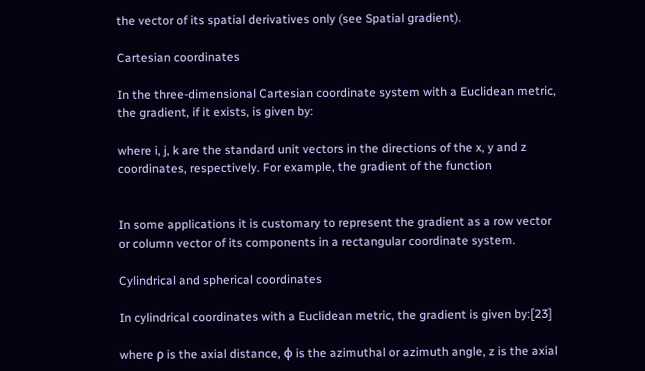the vector of its spatial derivatives only (see Spatial gradient).

Cartesian coordinates

In the three-dimensional Cartesian coordinate system with a Euclidean metric, the gradient, if it exists, is given by:

where i, j, k are the standard unit vectors in the directions of the x, y and z coordinates, respectively. For example, the gradient of the function


In some applications it is customary to represent the gradient as a row vector or column vector of its components in a rectangular coordinate system.

Cylindrical and spherical coordinates

In cylindrical coordinates with a Euclidean metric, the gradient is given by:[23]

where ρ is the axial distance, φ is the azimuthal or azimuth angle, z is the axial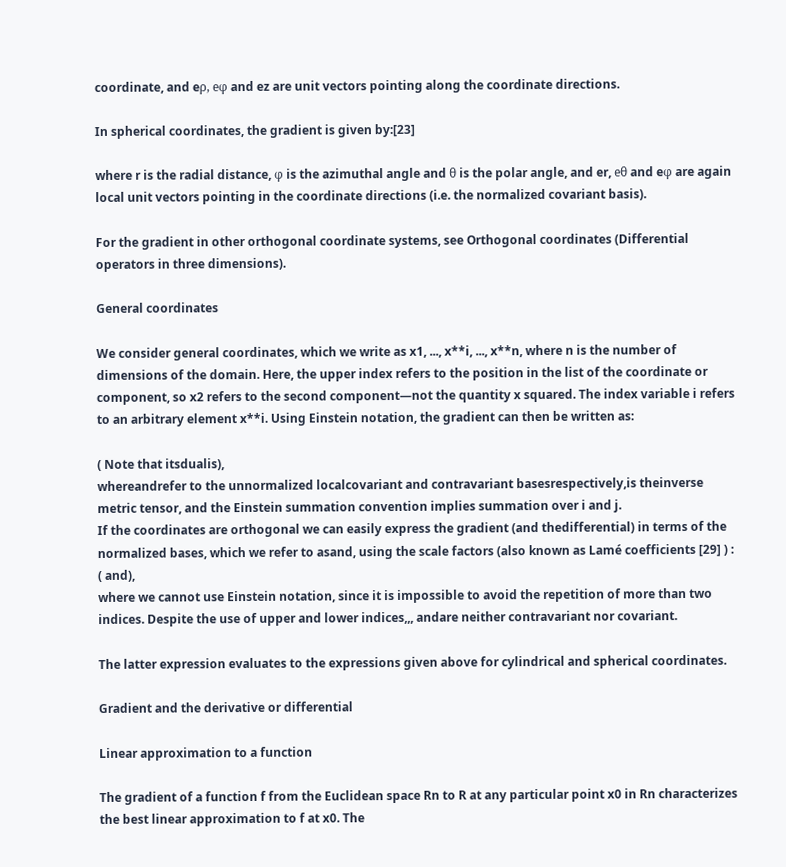coordinate, and eρ, eφ and ez are unit vectors pointing along the coordinate directions.

In spherical coordinates, the gradient is given by:[23]

where r is the radial distance, φ is the azimuthal angle and θ is the polar angle, and er, eθ and eφ are again local unit vectors pointing in the coordinate directions (i.e. the normalized covariant basis).

For the gradient in other orthogonal coordinate systems, see Orthogonal coordinates (Differential operators in three dimensions).

General coordinates

We consider general coordinates, which we write as x1, ..., x**i, ..., x**n, where n is the number of dimensions of the domain. Here, the upper index refers to the position in the list of the coordinate or component, so x2 refers to the second component—not the quantity x squared. The index variable i refers to an arbitrary element x**i. Using Einstein notation, the gradient can then be written as:

( Note that itsdualis),
whereandrefer to the unnormalized localcovariant and contravariant basesrespectively,is theinverse metric tensor, and the Einstein summation convention implies summation over i and j.
If the coordinates are orthogonal we can easily express the gradient (and thedifferential) in terms of the normalized bases, which we refer to asand, using the scale factors (also known as Lamé coefficients [29] ) :
( and),
where we cannot use Einstein notation, since it is impossible to avoid the repetition of more than two indices. Despite the use of upper and lower indices,,, andare neither contravariant nor covariant.

The latter expression evaluates to the expressions given above for cylindrical and spherical coordinates.

Gradient and the derivative or differential

Linear approximation to a function

The gradient of a function f from the Euclidean space Rn to R at any particular point x0 in Rn characterizes the best linear approximation to f at x0. The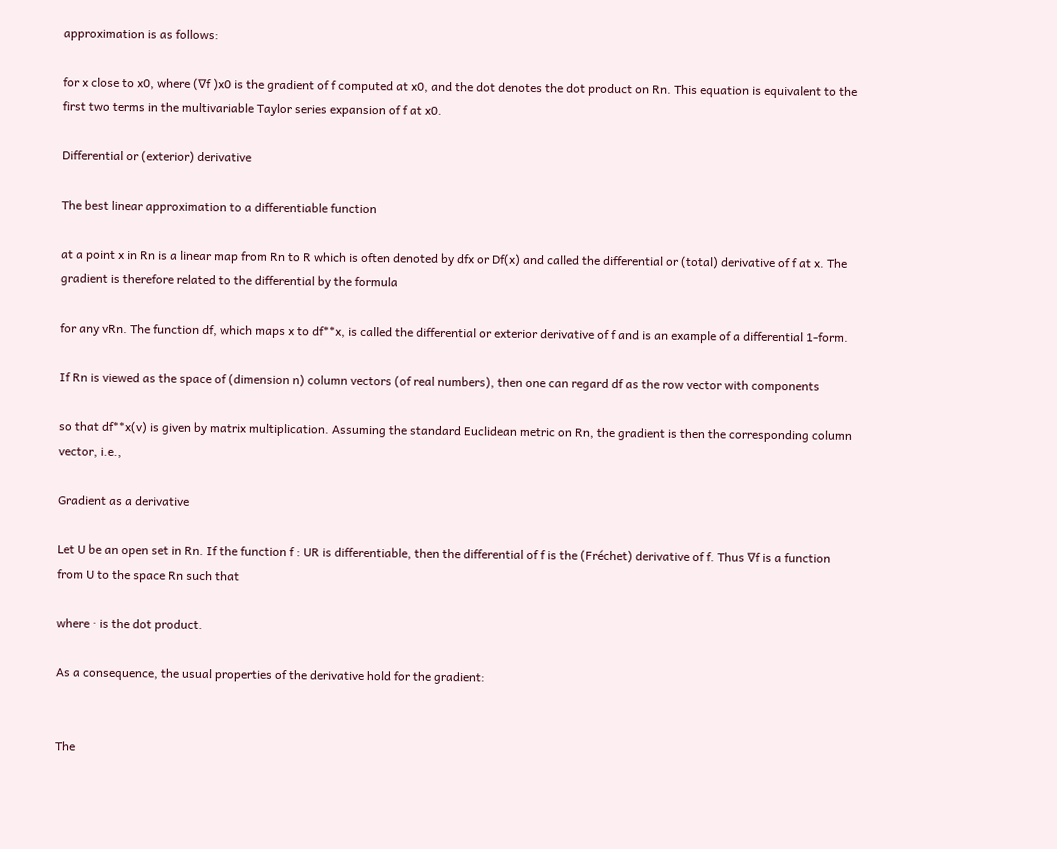approximation is as follows:

for x close to x0, where (∇f )x0 is the gradient of f computed at x0, and the dot denotes the dot product on Rn. This equation is equivalent to the first two terms in the multivariable Taylor series expansion of f at x0.

Differential or (exterior) derivative

The best linear approximation to a differentiable function

at a point x in Rn is a linear map from Rn to R which is often denoted by dfx or Df(x) and called the differential or (total) derivative of f at x. The gradient is therefore related to the differential by the formula

for any vRn. The function df, which maps x to df**x, is called the differential or exterior derivative of f and is an example of a differential 1-form.

If Rn is viewed as the space of (dimension n) column vectors (of real numbers), then one can regard df as the row vector with components

so that df**x(v) is given by matrix multiplication. Assuming the standard Euclidean metric on Rn, the gradient is then the corresponding column vector, i.e.,

Gradient as a derivative

Let U be an open set in Rn. If the function f : UR is differentiable, then the differential of f is the (Fréchet) derivative of f. Thus ∇f is a function from U to the space Rn such that

where · is the dot product.

As a consequence, the usual properties of the derivative hold for the gradient:


The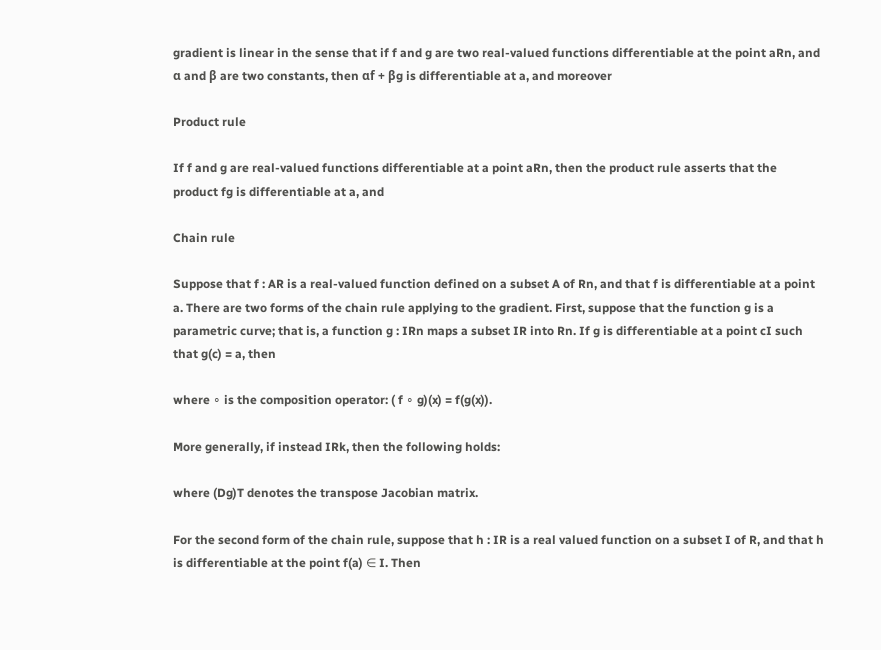gradient is linear in the sense that if f and g are two real-valued functions differentiable at the point aRn, and α and β are two constants, then αf + βg is differentiable at a, and moreover

Product rule

If f and g are real-valued functions differentiable at a point aRn, then the product rule asserts that the product fg is differentiable at a, and

Chain rule

Suppose that f : AR is a real-valued function defined on a subset A of Rn, and that f is differentiable at a point a. There are two forms of the chain rule applying to the gradient. First, suppose that the function g is a parametric curve; that is, a function g : IRn maps a subset IR into Rn. If g is differentiable at a point cI such that g(c) = a, then

where ∘ is the composition operator: ( f ∘ g)(x) = f(g(x)).

More generally, if instead IRk, then the following holds:

where (Dg)T denotes the transpose Jacobian matrix.

For the second form of the chain rule, suppose that h : IR is a real valued function on a subset I of R, and that h is differentiable at the point f(a) ∈ I. Then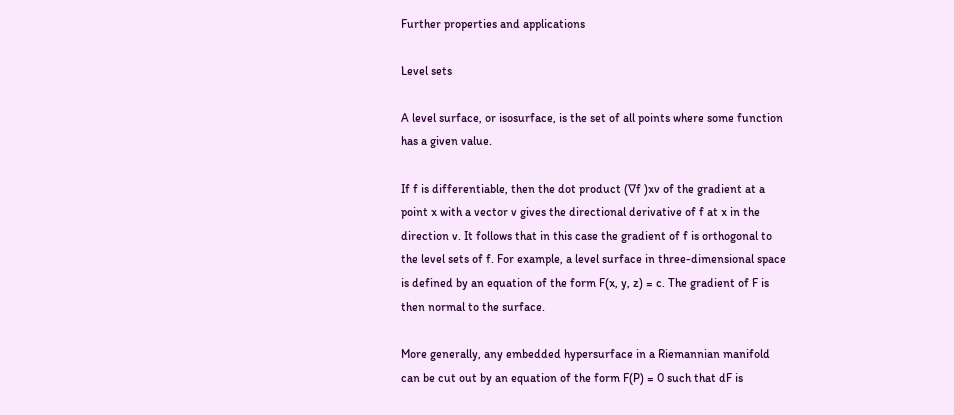Further properties and applications

Level sets

A level surface, or isosurface, is the set of all points where some function has a given value.

If f is differentiable, then the dot product (∇f )xv of the gradient at a point x with a vector v gives the directional derivative of f at x in the direction v. It follows that in this case the gradient of f is orthogonal to the level sets of f. For example, a level surface in three-dimensional space is defined by an equation of the form F(x, y, z) = c. The gradient of F is then normal to the surface.

More generally, any embedded hypersurface in a Riemannian manifold can be cut out by an equation of the form F(P) = 0 such that dF is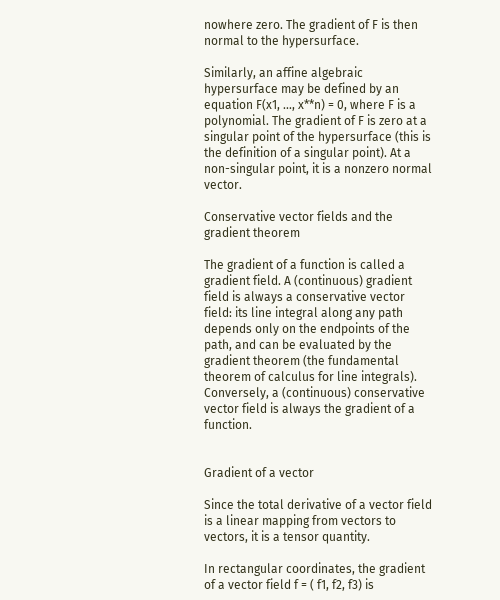nowhere zero. The gradient of F is then normal to the hypersurface.

Similarly, an affine algebraic hypersurface may be defined by an equation F(x1, ..., x**n) = 0, where F is a polynomial. The gradient of F is zero at a singular point of the hypersurface (this is the definition of a singular point). At a non-singular point, it is a nonzero normal vector.

Conservative vector fields and the gradient theorem

The gradient of a function is called a gradient field. A (continuous) gradient field is always a conservative vector field: its line integral along any path depends only on the endpoints of the path, and can be evaluated by the gradient theorem (the fundamental theorem of calculus for line integrals). Conversely, a (continuous) conservative vector field is always the gradient of a function.


Gradient of a vector

Since the total derivative of a vector field is a linear mapping from vectors to vectors, it is a tensor quantity.

In rectangular coordinates, the gradient of a vector field f = ( f1, f2, f3) is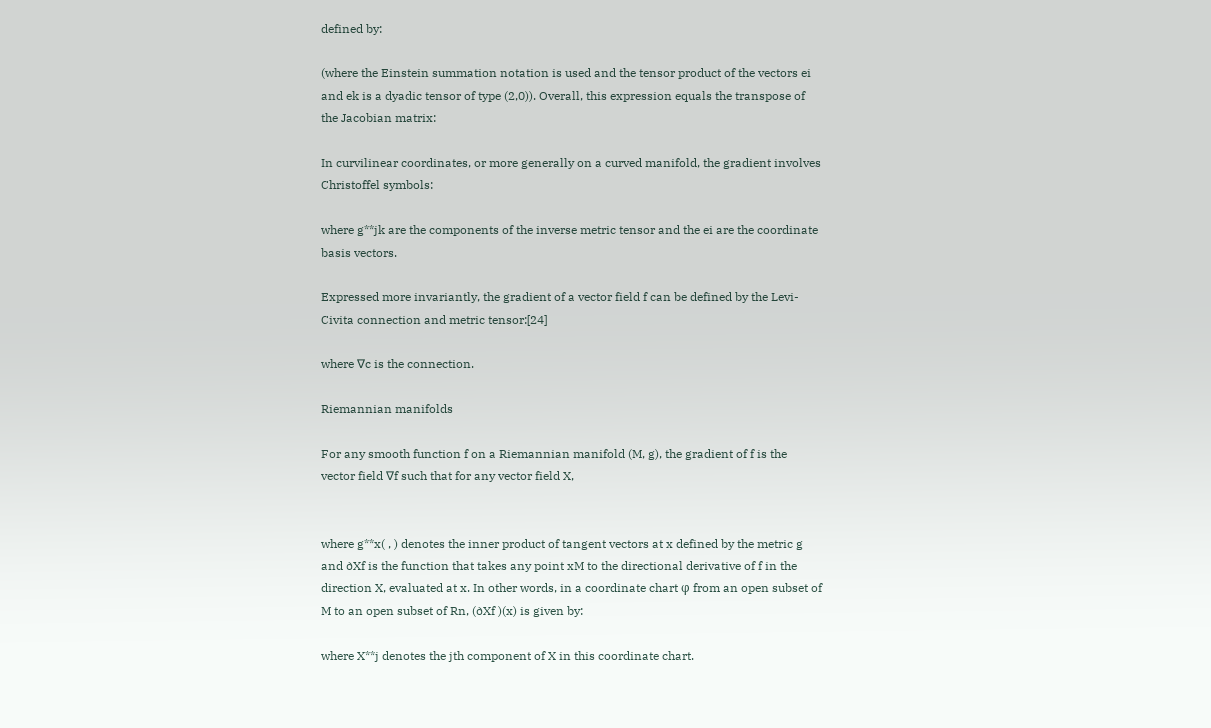defined by:

(where the Einstein summation notation is used and the tensor product of the vectors ei and ek is a dyadic tensor of type (2,0)). Overall, this expression equals the transpose of the Jacobian matrix:

In curvilinear coordinates, or more generally on a curved manifold, the gradient involves Christoffel symbols:

where g**jk are the components of the inverse metric tensor and the ei are the coordinate basis vectors.

Expressed more invariantly, the gradient of a vector field f can be defined by the Levi-Civita connection and metric tensor:[24]

where ∇c is the connection.

Riemannian manifolds

For any smooth function f on a Riemannian manifold (M, g), the gradient of f is the vector field ∇f such that for any vector field X,


where g**x( , ) denotes the inner product of tangent vectors at x defined by the metric g and ∂Xf is the function that takes any point xM to the directional derivative of f in the direction X, evaluated at x. In other words, in a coordinate chart φ from an open subset of M to an open subset of Rn, (∂Xf )(x) is given by:

where X**j denotes the jth component of X in this coordinate chart.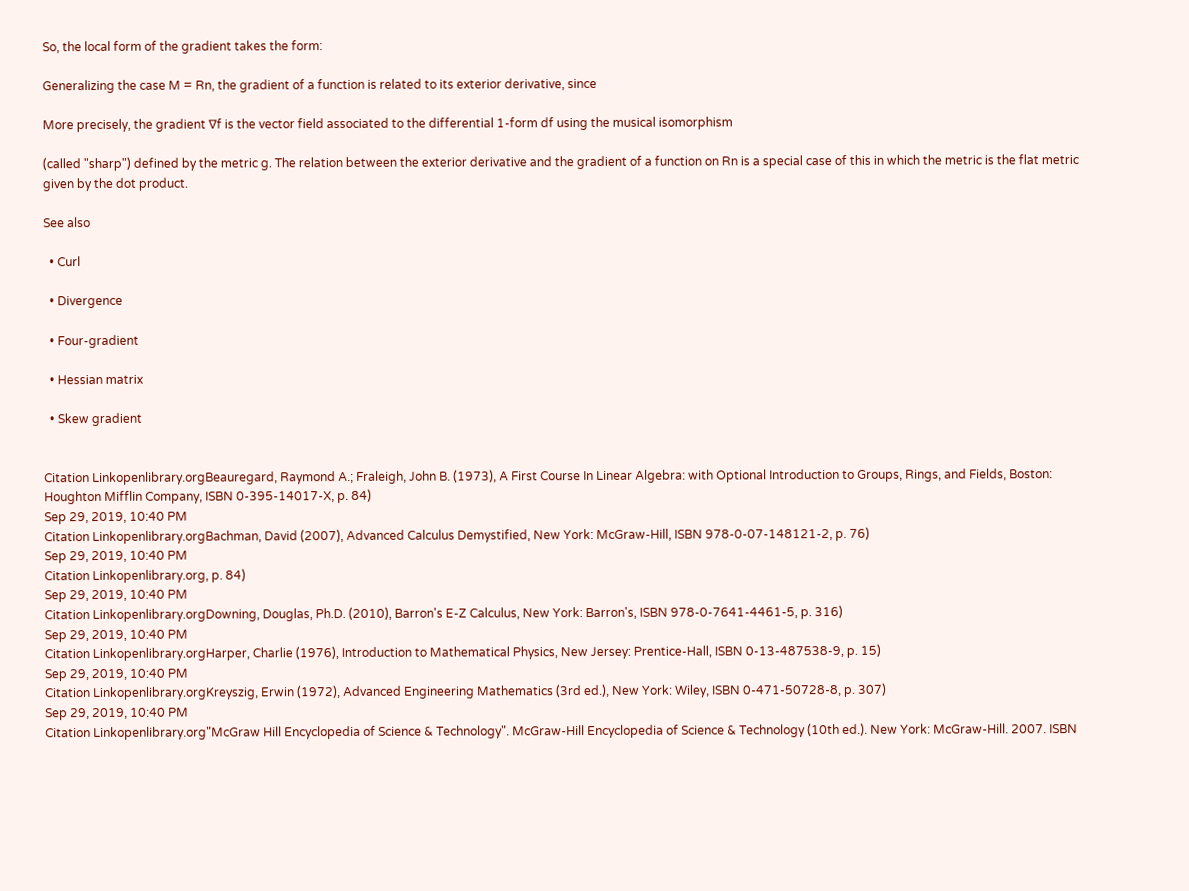So, the local form of the gradient takes the form:

Generalizing the case M = Rn, the gradient of a function is related to its exterior derivative, since

More precisely, the gradient ∇f is the vector field associated to the differential 1-form df using the musical isomorphism

(called "sharp") defined by the metric g. The relation between the exterior derivative and the gradient of a function on Rn is a special case of this in which the metric is the flat metric given by the dot product.

See also

  • Curl

  • Divergence

  • Four-gradient

  • Hessian matrix

  • Skew gradient


Citation Linkopenlibrary.orgBeauregard, Raymond A.; Fraleigh, John B. (1973), A First Course In Linear Algebra: with Optional Introduction to Groups, Rings, and Fields, Boston: Houghton Mifflin Company, ISBN 0-395-14017-X, p. 84)
Sep 29, 2019, 10:40 PM
Citation Linkopenlibrary.orgBachman, David (2007), Advanced Calculus Demystified, New York: McGraw-Hill, ISBN 978-0-07-148121-2, p. 76)
Sep 29, 2019, 10:40 PM
Citation Linkopenlibrary.org, p. 84)
Sep 29, 2019, 10:40 PM
Citation Linkopenlibrary.orgDowning, Douglas, Ph.D. (2010), Barron's E-Z Calculus, New York: Barron's, ISBN 978-0-7641-4461-5, p. 316)
Sep 29, 2019, 10:40 PM
Citation Linkopenlibrary.orgHarper, Charlie (1976), Introduction to Mathematical Physics, New Jersey: Prentice-Hall, ISBN 0-13-487538-9, p. 15)
Sep 29, 2019, 10:40 PM
Citation Linkopenlibrary.orgKreyszig, Erwin (1972), Advanced Engineering Mathematics (3rd ed.), New York: Wiley, ISBN 0-471-50728-8, p. 307)
Sep 29, 2019, 10:40 PM
Citation Linkopenlibrary.org"McGraw Hill Encyclopedia of Science & Technology". McGraw-Hill Encyclopedia of Science & Technology (10th ed.). New York: McGraw-Hill. 2007. ISBN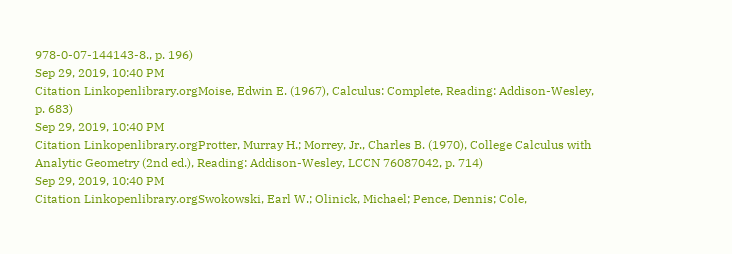978-0-07-144143-8., p. 196)
Sep 29, 2019, 10:40 PM
Citation Linkopenlibrary.orgMoise, Edwin E. (1967), Calculus: Complete, Reading: Addison-Wesley, p. 683)
Sep 29, 2019, 10:40 PM
Citation Linkopenlibrary.orgProtter, Murray H.; Morrey, Jr., Charles B. (1970), College Calculus with Analytic Geometry (2nd ed.), Reading: Addison-Wesley, LCCN 76087042, p. 714)
Sep 29, 2019, 10:40 PM
Citation Linkopenlibrary.orgSwokowski, Earl W.; Olinick, Michael; Pence, Dennis; Cole,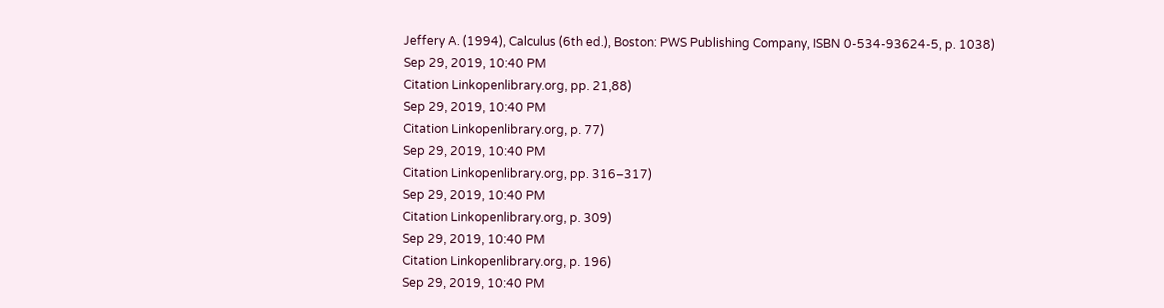Jeffery A. (1994), Calculus (6th ed.), Boston: PWS Publishing Company, ISBN 0-534-93624-5, p. 1038)
Sep 29, 2019, 10:40 PM
Citation Linkopenlibrary.org, pp. 21,88)
Sep 29, 2019, 10:40 PM
Citation Linkopenlibrary.org, p. 77)
Sep 29, 2019, 10:40 PM
Citation Linkopenlibrary.org, pp. 316–317)
Sep 29, 2019, 10:40 PM
Citation Linkopenlibrary.org, p. 309)
Sep 29, 2019, 10:40 PM
Citation Linkopenlibrary.org, p. 196)
Sep 29, 2019, 10:40 PM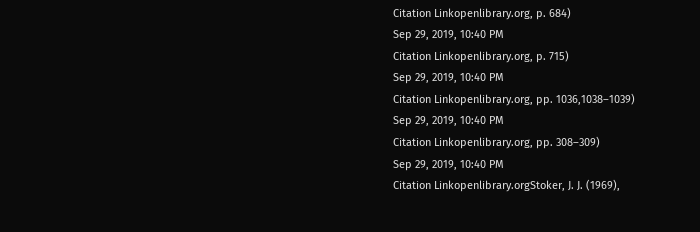Citation Linkopenlibrary.org, p. 684)
Sep 29, 2019, 10:40 PM
Citation Linkopenlibrary.org, p. 715)
Sep 29, 2019, 10:40 PM
Citation Linkopenlibrary.org, pp. 1036,1038–1039)
Sep 29, 2019, 10:40 PM
Citation Linkopenlibrary.org, pp. 308–309)
Sep 29, 2019, 10:40 PM
Citation Linkopenlibrary.orgStoker, J. J. (1969),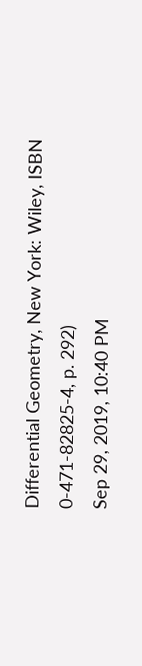Differential Geometry, New York: Wiley, ISBN 0-471-82825-4, p. 292)
Sep 29, 2019, 10:40 PM